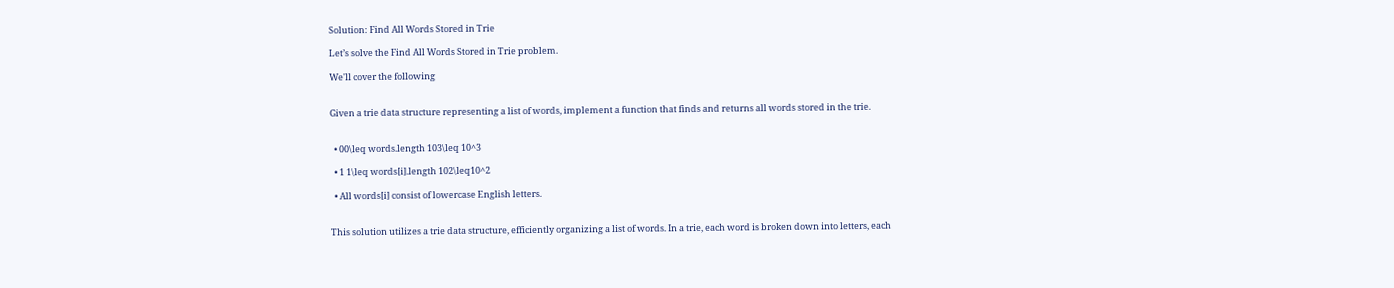Solution: Find All Words Stored in Trie

Let’s solve the Find All Words Stored in Trie problem.

We'll cover the following


Given a trie data structure representing a list of words, implement a function that finds and returns all words stored in the trie.


  • 00\leq words.length 103\leq 10^3

  • 1 1\leq words[i].length 102\leq10^2

  • All words[i] consist of lowercase English letters.


This solution utilizes a trie data structure, efficiently organizing a list of words. In a trie, each word is broken down into letters, each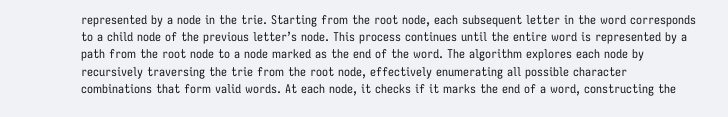represented by a node in the trie. Starting from the root node, each subsequent letter in the word corresponds to a child node of the previous letter’s node. This process continues until the entire word is represented by a path from the root node to a node marked as the end of the word. The algorithm explores each node by recursively traversing the trie from the root node, effectively enumerating all possible character combinations that form valid words. At each node, it checks if it marks the end of a word, constructing the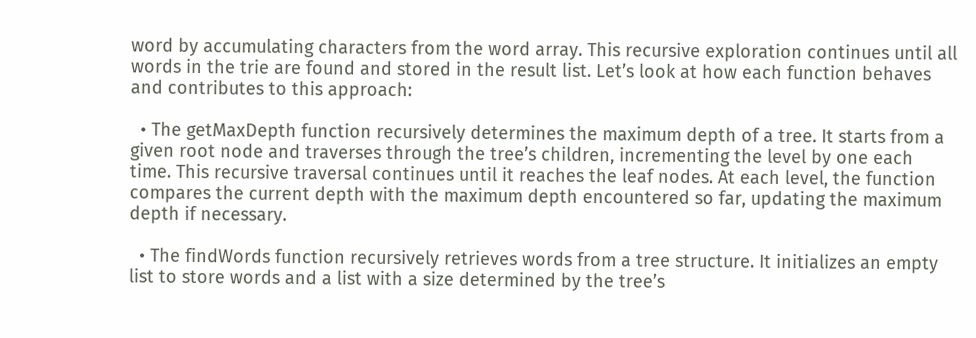word by accumulating characters from the word array. This recursive exploration continues until all words in the trie are found and stored in the result list. Let’s look at how each function behaves and contributes to this approach:

  • The getMaxDepth function recursively determines the maximum depth of a tree. It starts from a given root node and traverses through the tree’s children, incrementing the level by one each time. This recursive traversal continues until it reaches the leaf nodes. At each level, the function compares the current depth with the maximum depth encountered so far, updating the maximum depth if necessary.

  • The findWords function recursively retrieves words from a tree structure. It initializes an empty list to store words and a list with a size determined by the tree’s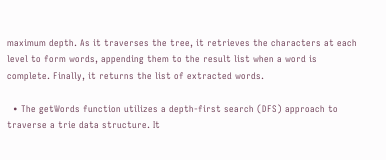maximum depth. As it traverses the tree, it retrieves the characters at each level to form words, appending them to the result list when a word is complete. Finally, it returns the list of extracted words.

  • The getWords function utilizes a depth-first search (DFS) approach to traverse a trie data structure. It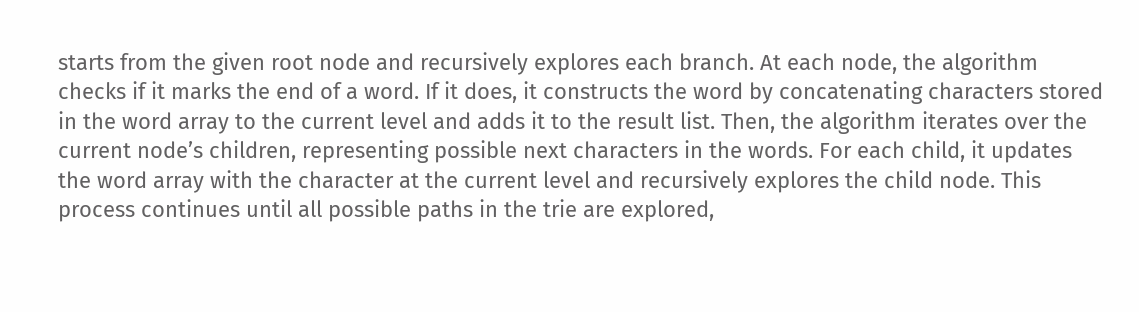starts from the given root node and recursively explores each branch. At each node, the algorithm checks if it marks the end of a word. If it does, it constructs the word by concatenating characters stored in the word array to the current level and adds it to the result list. Then, the algorithm iterates over the current node’s children, representing possible next characters in the words. For each child, it updates the word array with the character at the current level and recursively explores the child node. This process continues until all possible paths in the trie are explored,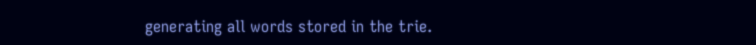generating all words stored in the trie.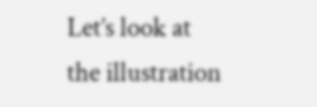Let’s look at the illustration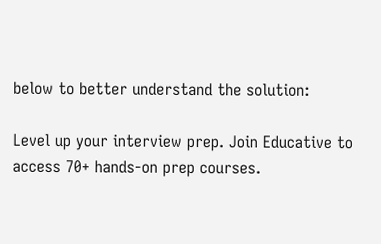below to better understand the solution:

Level up your interview prep. Join Educative to access 70+ hands-on prep courses.